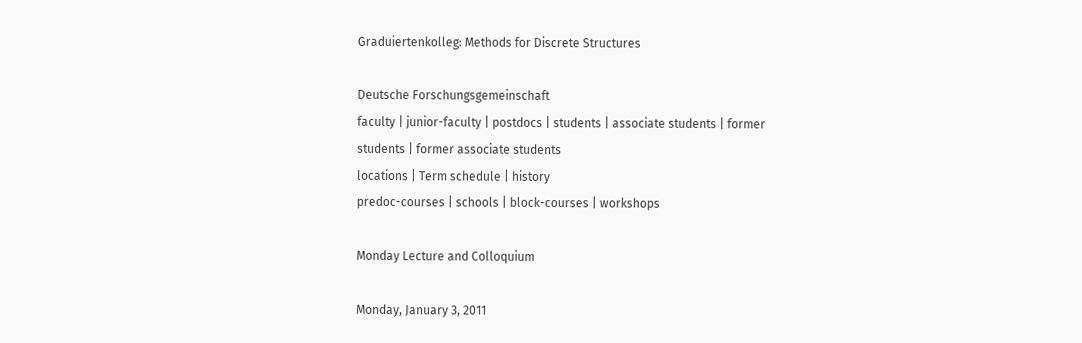Graduiertenkolleg: Methods for Discrete Structures

Deutsche Forschungsgemeinschaft
faculty | junior-faculty | postdocs | students | associate students | former students | former associate students
locations | Term schedule | history
predoc-courses | schools | block-courses | workshops

Monday Lecture and Colloquium

Monday, January 3, 2011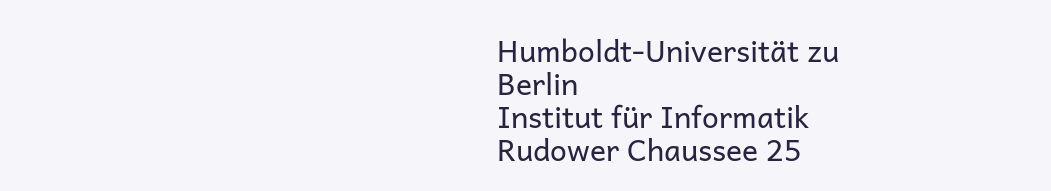Humboldt-Universität zu Berlin
Institut für Informatik
Rudower Chaussee 25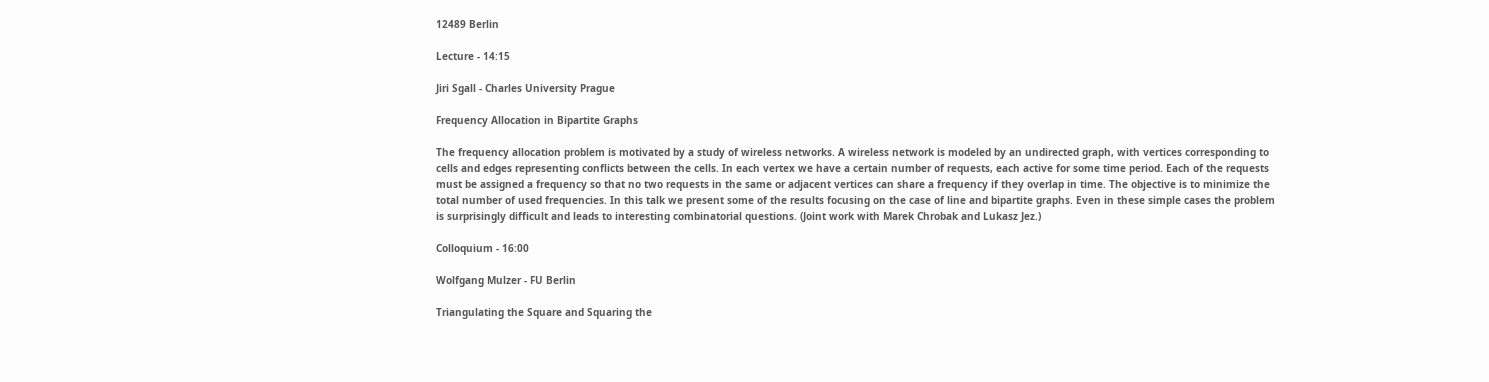12489 Berlin

Lecture - 14:15

Jiri Sgall - Charles University Prague

Frequency Allocation in Bipartite Graphs

The frequency allocation problem is motivated by a study of wireless networks. A wireless network is modeled by an undirected graph, with vertices corresponding to cells and edges representing conflicts between the cells. In each vertex we have a certain number of requests, each active for some time period. Each of the requests must be assigned a frequency so that no two requests in the same or adjacent vertices can share a frequency if they overlap in time. The objective is to minimize the total number of used frequencies. In this talk we present some of the results focusing on the case of line and bipartite graphs. Even in these simple cases the problem is surprisingly difficult and leads to interesting combinatorial questions. (Joint work with Marek Chrobak and Lukasz Jez.)

Colloquium - 16:00

Wolfgang Mulzer - FU Berlin

Triangulating the Square and Squaring the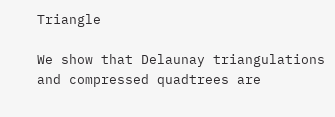Triangle

We show that Delaunay triangulations and compressed quadtrees are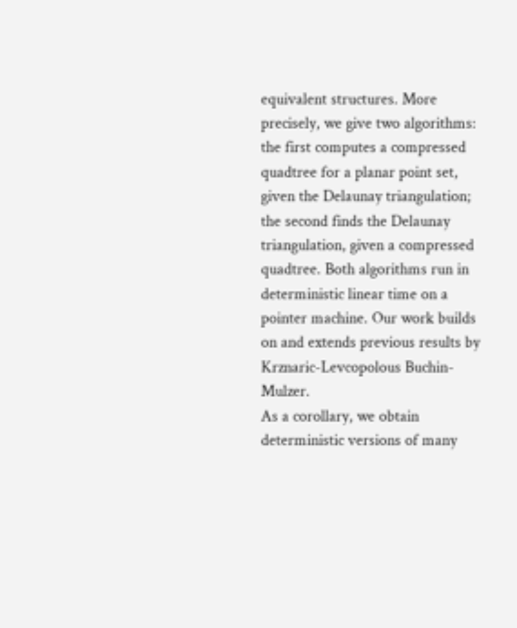equivalent structures. More precisely, we give two algorithms: the first computes a compressed quadtree for a planar point set, given the Delaunay triangulation; the second finds the Delaunay triangulation, given a compressed quadtree. Both algorithms run in deterministic linear time on a pointer machine. Our work builds on and extends previous results by Krznaric-Levcopolous Buchin-Mulzer.
As a corollary, we obtain deterministic versions of many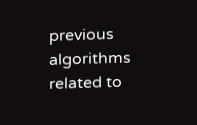previous algorithms related to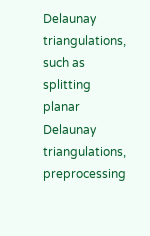Delaunay triangulations, such as splitting planar Delaunay triangulations, preprocessing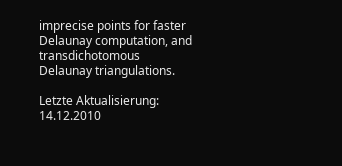imprecise points for faster Delaunay computation, and transdichotomous Delaunay triangulations.

Letzte Aktualisierung: 14.12.2010